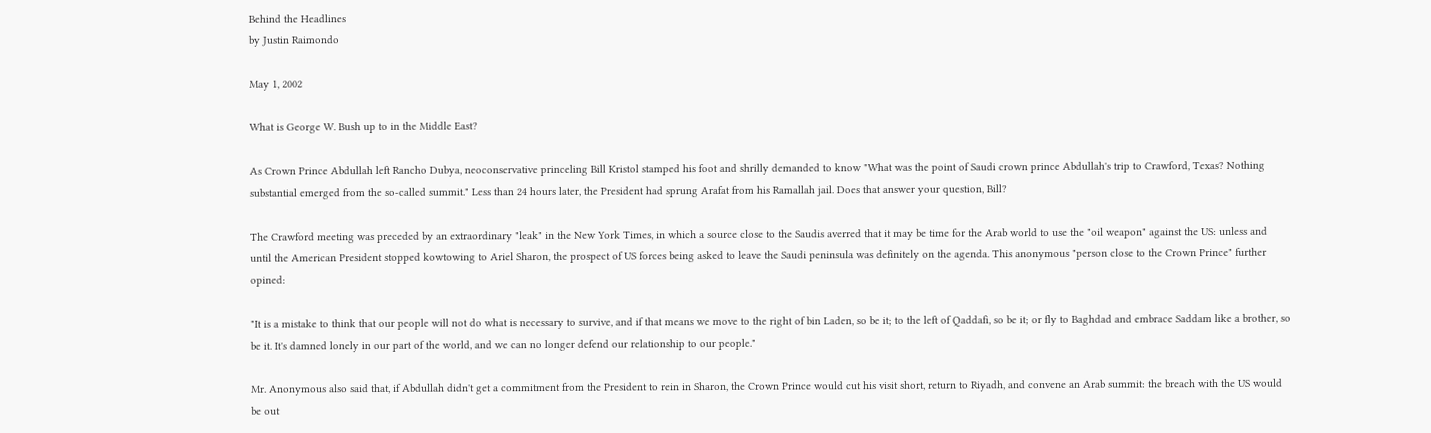Behind the Headlines
by Justin Raimondo

May 1, 2002

What is George W. Bush up to in the Middle East?

As Crown Prince Abdullah left Rancho Dubya, neoconservative princeling Bill Kristol stamped his foot and shrilly demanded to know "What was the point of Saudi crown prince Abdullah's trip to Crawford, Texas? Nothing substantial emerged from the so-called summit." Less than 24 hours later, the President had sprung Arafat from his Ramallah jail. Does that answer your question, Bill?

The Crawford meeting was preceded by an extraordinary "leak" in the New York Times, in which a source close to the Saudis averred that it may be time for the Arab world to use the "oil weapon" against the US: unless and until the American President stopped kowtowing to Ariel Sharon, the prospect of US forces being asked to leave the Saudi peninsula was definitely on the agenda. This anonymous "person close to the Crown Prince" further opined:

"It is a mistake to think that our people will not do what is necessary to survive, and if that means we move to the right of bin Laden, so be it; to the left of Qaddafi, so be it; or fly to Baghdad and embrace Saddam like a brother, so be it. It's damned lonely in our part of the world, and we can no longer defend our relationship to our people."

Mr. Anonymous also said that, if Abdullah didn't get a commitment from the President to rein in Sharon, the Crown Prince would cut his visit short, return to Riyadh, and convene an Arab summit: the breach with the US would be out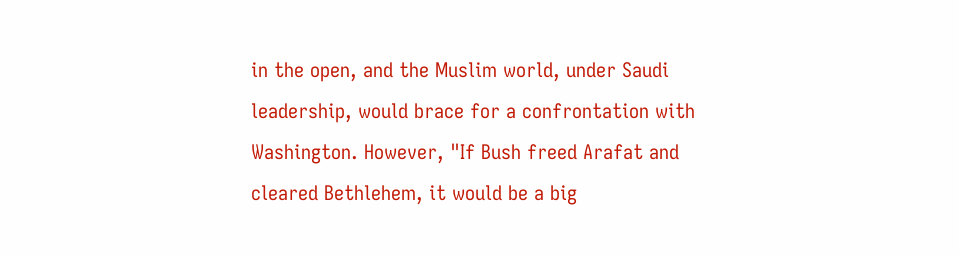in the open, and the Muslim world, under Saudi leadership, would brace for a confrontation with Washington. However, "If Bush freed Arafat and cleared Bethlehem, it would be a big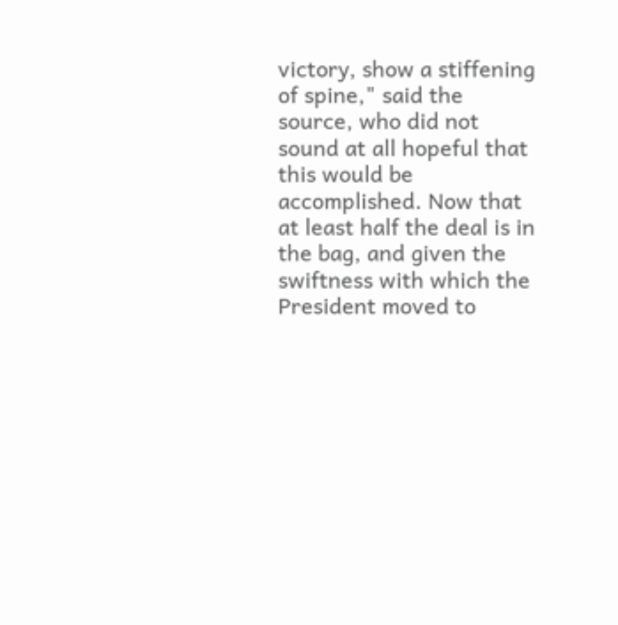victory, show a stiffening of spine," said the source, who did not sound at all hopeful that this would be accomplished. Now that at least half the deal is in the bag, and given the swiftness with which the President moved to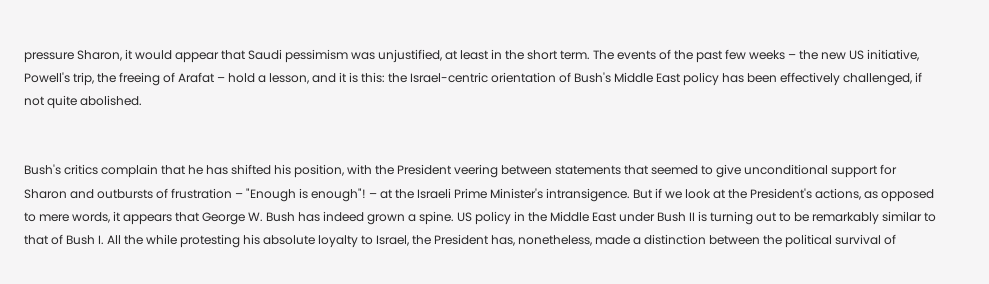pressure Sharon, it would appear that Saudi pessimism was unjustified, at least in the short term. The events of the past few weeks – the new US initiative, Powell's trip, the freeing of Arafat – hold a lesson, and it is this: the Israel-centric orientation of Bush's Middle East policy has been effectively challenged, if not quite abolished.


Bush's critics complain that he has shifted his position, with the President veering between statements that seemed to give unconditional support for Sharon and outbursts of frustration – "Enough is enough"! – at the Israeli Prime Minister's intransigence. But if we look at the President's actions, as opposed to mere words, it appears that George W. Bush has indeed grown a spine. US policy in the Middle East under Bush II is turning out to be remarkably similar to that of Bush I. All the while protesting his absolute loyalty to Israel, the President has, nonetheless, made a distinction between the political survival of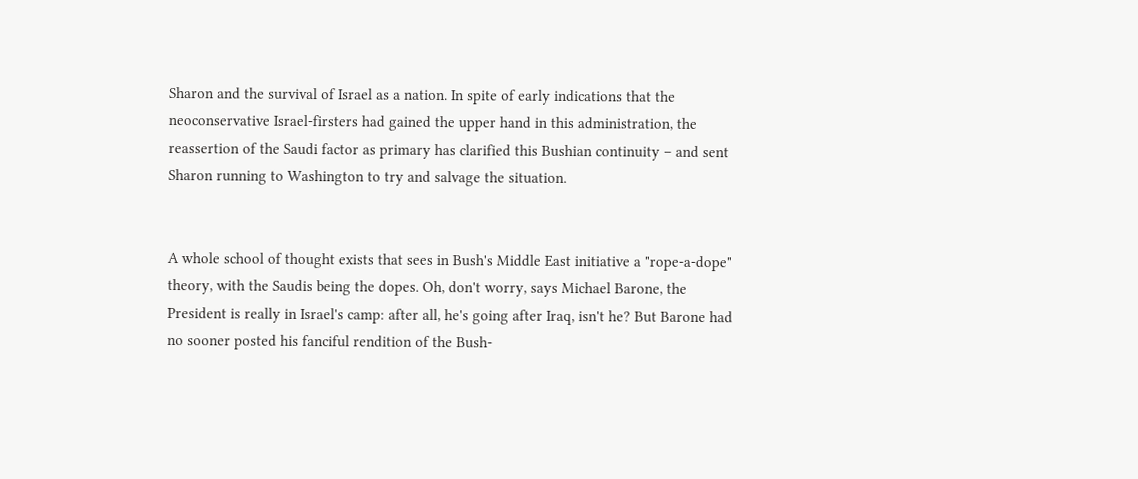Sharon and the survival of Israel as a nation. In spite of early indications that the neoconservative Israel-firsters had gained the upper hand in this administration, the reassertion of the Saudi factor as primary has clarified this Bushian continuity – and sent Sharon running to Washington to try and salvage the situation.


A whole school of thought exists that sees in Bush's Middle East initiative a "rope-a-dope" theory, with the Saudis being the dopes. Oh, don't worry, says Michael Barone, the President is really in Israel's camp: after all, he's going after Iraq, isn't he? But Barone had no sooner posted his fanciful rendition of the Bush-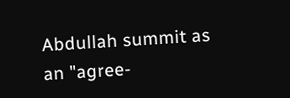Abdullah summit as an "agree-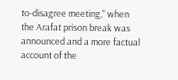to-disagree meeting," when the Arafat prison break was announced and a more factual account of the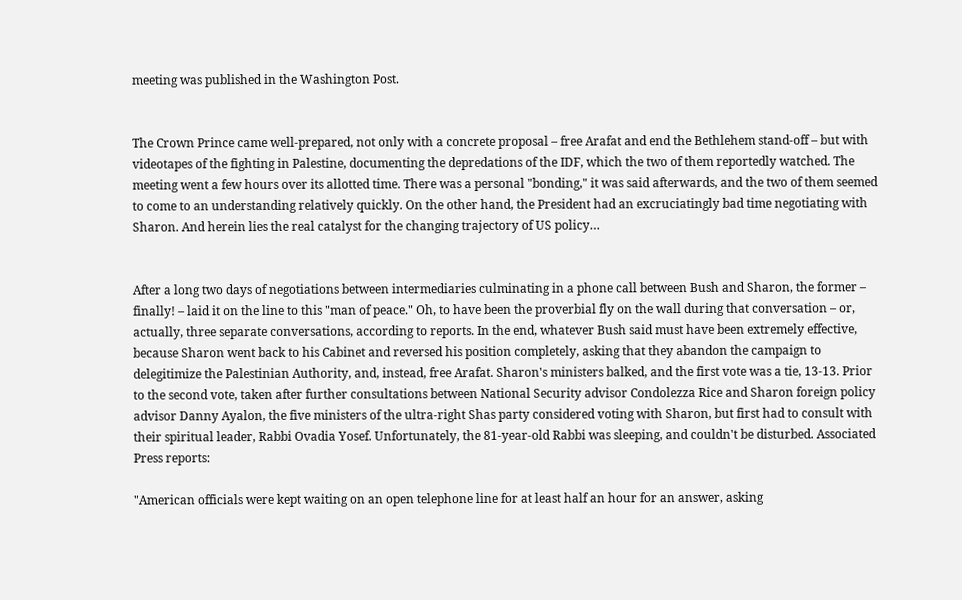meeting was published in the Washington Post.


The Crown Prince came well-prepared, not only with a concrete proposal – free Arafat and end the Bethlehem stand-off – but with videotapes of the fighting in Palestine, documenting the depredations of the IDF, which the two of them reportedly watched. The meeting went a few hours over its allotted time. There was a personal "bonding," it was said afterwards, and the two of them seemed to come to an understanding relatively quickly. On the other hand, the President had an excruciatingly bad time negotiating with Sharon. And herein lies the real catalyst for the changing trajectory of US policy…


After a long two days of negotiations between intermediaries culminating in a phone call between Bush and Sharon, the former – finally! – laid it on the line to this "man of peace." Oh, to have been the proverbial fly on the wall during that conversation – or, actually, three separate conversations, according to reports. In the end, whatever Bush said must have been extremely effective, because Sharon went back to his Cabinet and reversed his position completely, asking that they abandon the campaign to delegitimize the Palestinian Authority, and, instead, free Arafat. Sharon's ministers balked, and the first vote was a tie, 13-13. Prior to the second vote, taken after further consultations between National Security advisor Condolezza Rice and Sharon foreign policy advisor Danny Ayalon, the five ministers of the ultra-right Shas party considered voting with Sharon, but first had to consult with their spiritual leader, Rabbi Ovadia Yosef. Unfortunately, the 81-year-old Rabbi was sleeping, and couldn't be disturbed. Associated Press reports:

"American officials were kept waiting on an open telephone line for at least half an hour for an answer, asking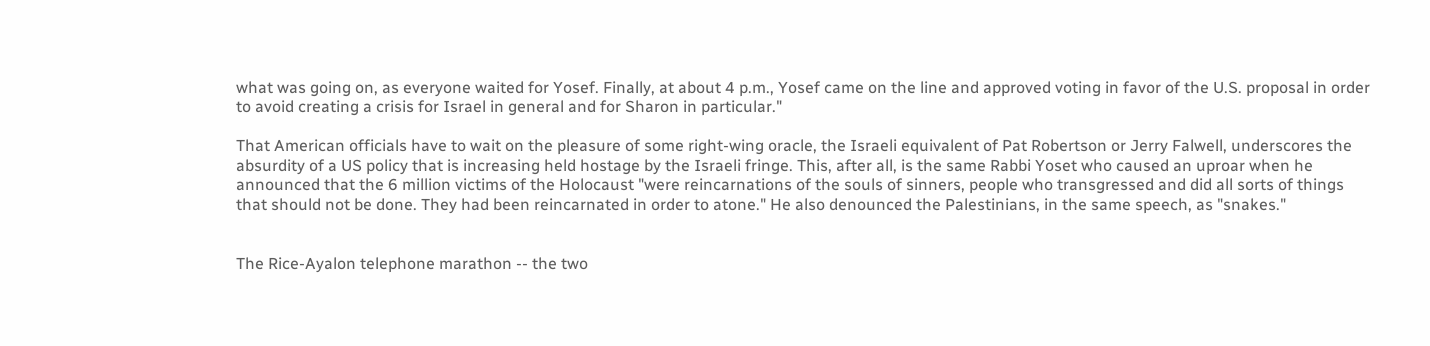what was going on, as everyone waited for Yosef. Finally, at about 4 p.m., Yosef came on the line and approved voting in favor of the U.S. proposal in order to avoid creating a crisis for Israel in general and for Sharon in particular."

That American officials have to wait on the pleasure of some right-wing oracle, the Israeli equivalent of Pat Robertson or Jerry Falwell, underscores the absurdity of a US policy that is increasing held hostage by the Israeli fringe. This, after all, is the same Rabbi Yoset who caused an uproar when he announced that the 6 million victims of the Holocaust "were reincarnations of the souls of sinners, people who transgressed and did all sorts of things that should not be done. They had been reincarnated in order to atone." He also denounced the Palestinians, in the same speech, as "snakes."


The Rice-Ayalon telephone marathon -- the two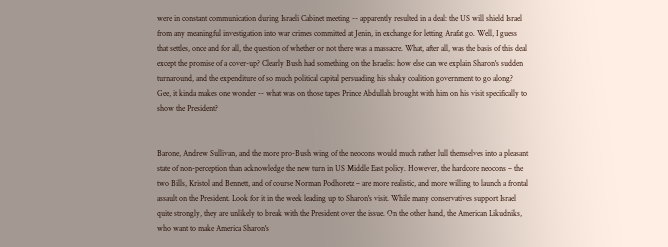were in constant communication during Israeli Cabinet meeting -- apparently resulted in a deal: the US will shield Israel from any meaningful investigation into war crimes committed at Jenin, in exchange for letting Arafat go. Well, I guess that settles, once and for all, the question of whether or not there was a massacre. What, after all, was the basis of this deal except the promise of a cover-up? Clearly Bush had something on the Israelis: how else can we explain Sharon's sudden turnaround, and the expenditure of so much political capital persuading his shaky coalition government to go along? Gee, it kinda makes one wonder -- what was on those tapes Prince Abdullah brought with him on his visit specifically to show the President?


Barone, Andrew Sullivan, and the more pro-Bush wing of the neocons would much rather lull themselves into a pleasant state of non-perception than acknowledge the new turn in US Middle East policy. However, the hardcore neocons – the two Bills, Kristol and Bennett, and of course Norman Podhoretz – are more realistic, and more willing to launch a frontal assault on the President. Look for it in the week leading up to Sharon's visit. While many conservatives support Israel quite strongly, they are unlikely to break with the President over the issue. On the other hand, the American Likudniks, who want to make America Sharon's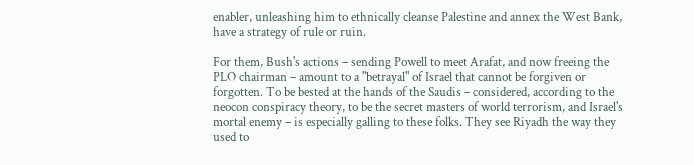enabler, unleashing him to ethnically cleanse Palestine and annex the West Bank, have a strategy of rule or ruin.

For them, Bush's actions – sending Powell to meet Arafat, and now freeing the PLO chairman – amount to a "betrayal" of Israel that cannot be forgiven or forgotten. To be bested at the hands of the Saudis – considered, according to the neocon conspiracy theory, to be the secret masters of world terrorism, and Israel's mortal enemy – is especially galling to these folks. They see Riyadh the way they used to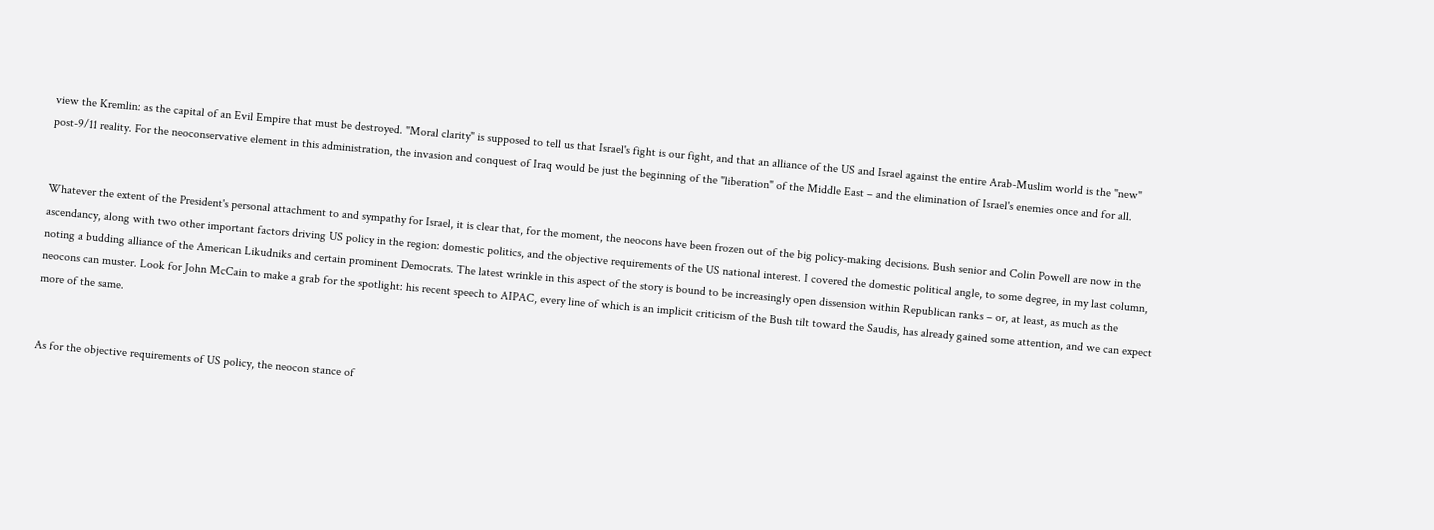view the Kremlin: as the capital of an Evil Empire that must be destroyed. "Moral clarity" is supposed to tell us that Israel's fight is our fight, and that an alliance of the US and Israel against the entire Arab-Muslim world is the "new" post-9/11 reality. For the neoconservative element in this administration, the invasion and conquest of Iraq would be just the beginning of the "liberation" of the Middle East – and the elimination of Israel's enemies once and for all.


Whatever the extent of the President's personal attachment to and sympathy for Israel, it is clear that, for the moment, the neocons have been frozen out of the big policy-making decisions. Bush senior and Colin Powell are now in the ascendancy, along with two other important factors driving US policy in the region: domestic politics, and the objective requirements of the US national interest. I covered the domestic political angle, to some degree, in my last column, noting a budding alliance of the American Likudniks and certain prominent Democrats. The latest wrinkle in this aspect of the story is bound to be increasingly open dissension within Republican ranks – or, at least, as much as the neocons can muster. Look for John McCain to make a grab for the spotlight: his recent speech to AIPAC, every line of which is an implicit criticism of the Bush tilt toward the Saudis, has already gained some attention, and we can expect more of the same.


As for the objective requirements of US policy, the neocon stance of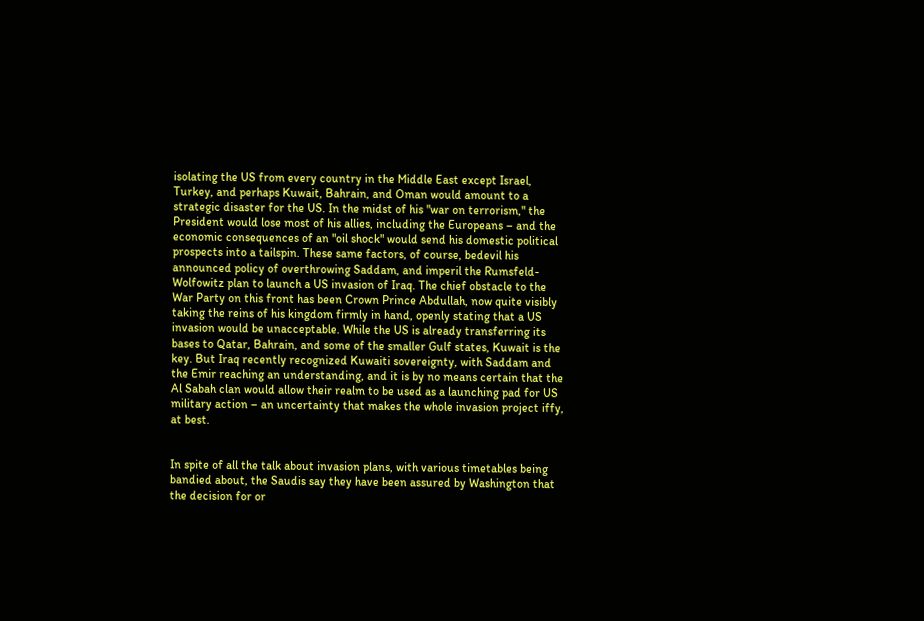isolating the US from every country in the Middle East except Israel, Turkey, and perhaps Kuwait, Bahrain, and Oman would amount to a strategic disaster for the US. In the midst of his "war on terrorism," the President would lose most of his allies, including the Europeans – and the economic consequences of an "oil shock" would send his domestic political prospects into a tailspin. These same factors, of course, bedevil his announced policy of overthrowing Saddam, and imperil the Rumsfeld-Wolfowitz plan to launch a US invasion of Iraq. The chief obstacle to the War Party on this front has been Crown Prince Abdullah, now quite visibly taking the reins of his kingdom firmly in hand, openly stating that a US invasion would be unacceptable. While the US is already transferring its bases to Qatar, Bahrain, and some of the smaller Gulf states, Kuwait is the key. But Iraq recently recognized Kuwaiti sovereignty, with Saddam and the Emir reaching an understanding, and it is by no means certain that the Al Sabah clan would allow their realm to be used as a launching pad for US military action – an uncertainty that makes the whole invasion project iffy, at best.


In spite of all the talk about invasion plans, with various timetables being bandied about, the Saudis say they have been assured by Washington that the decision for or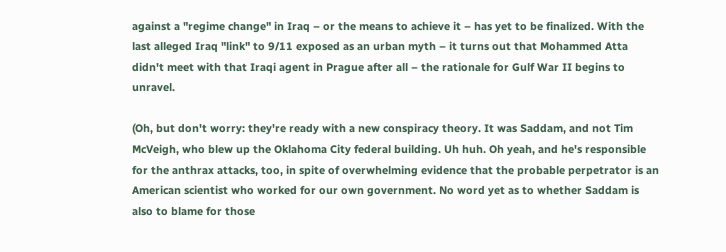against a "regime change" in Iraq – or the means to achieve it – has yet to be finalized. With the last alleged Iraq "link" to 9/11 exposed as an urban myth – it turns out that Mohammed Atta didn't meet with that Iraqi agent in Prague after all – the rationale for Gulf War II begins to unravel.

(Oh, but don't worry: they're ready with a new conspiracy theory. It was Saddam, and not Tim McVeigh, who blew up the Oklahoma City federal building. Uh huh. Oh yeah, and he's responsible for the anthrax attacks, too, in spite of overwhelming evidence that the probable perpetrator is an American scientist who worked for our own government. No word yet as to whether Saddam is also to blame for those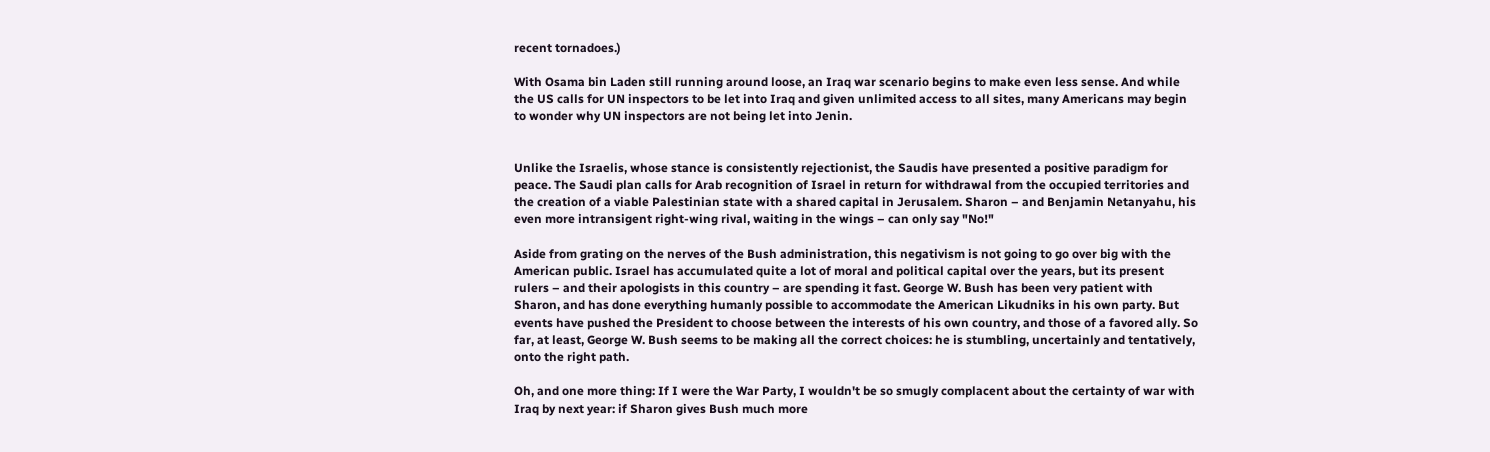recent tornadoes.)

With Osama bin Laden still running around loose, an Iraq war scenario begins to make even less sense. And while the US calls for UN inspectors to be let into Iraq and given unlimited access to all sites, many Americans may begin to wonder why UN inspectors are not being let into Jenin.


Unlike the Israelis, whose stance is consistently rejectionist, the Saudis have presented a positive paradigm for peace. The Saudi plan calls for Arab recognition of Israel in return for withdrawal from the occupied territories and the creation of a viable Palestinian state with a shared capital in Jerusalem. Sharon – and Benjamin Netanyahu, his even more intransigent right-wing rival, waiting in the wings – can only say "No!"

Aside from grating on the nerves of the Bush administration, this negativism is not going to go over big with the American public. Israel has accumulated quite a lot of moral and political capital over the years, but its present rulers – and their apologists in this country – are spending it fast. George W. Bush has been very patient with Sharon, and has done everything humanly possible to accommodate the American Likudniks in his own party. But events have pushed the President to choose between the interests of his own country, and those of a favored ally. So far, at least, George W. Bush seems to be making all the correct choices: he is stumbling, uncertainly and tentatively, onto the right path.

Oh, and one more thing: If I were the War Party, I wouldn't be so smugly complacent about the certainty of war with Iraq by next year: if Sharon gives Bush much more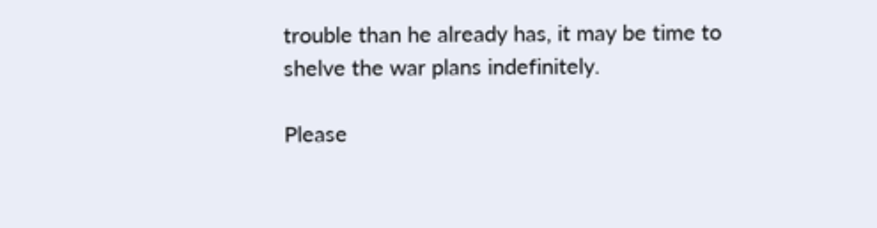trouble than he already has, it may be time to shelve the war plans indefinitely.

Please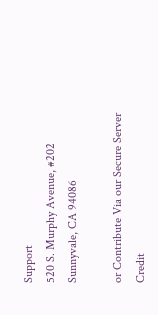Support
520 S. Murphy Avenue, #202
Sunnyvale, CA 94086

or Contribute Via our Secure Server
Credit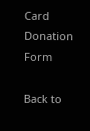Card Donation Form

Back to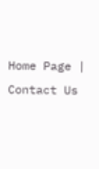Home Page | Contact Us